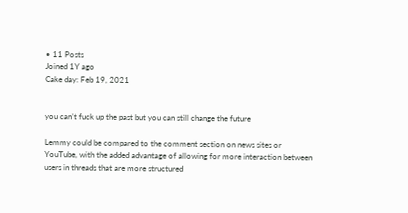• 11 Posts
Joined 1Y ago
Cake day: Feb 19, 2021


you can’t fuck up the past but you can still change the future

Lemmy could be compared to the comment section on news sites or YouTube, with the added advantage of allowing for more interaction between users in threads that are more structured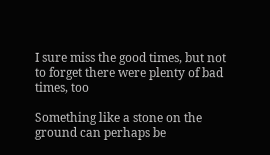I sure miss the good times, but not to forget there were plenty of bad times, too

Something like a stone on the ground can perhaps be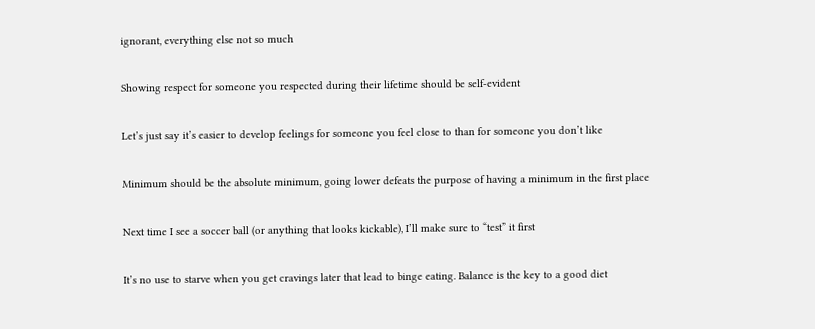ignorant, everything else not so much

Showing respect for someone you respected during their lifetime should be self-evident

Let’s just say it’s easier to develop feelings for someone you feel close to than for someone you don’t like

Minimum should be the absolute minimum, going lower defeats the purpose of having a minimum in the first place

Next time I see a soccer ball (or anything that looks kickable), I’ll make sure to “test” it first

It’s no use to starve when you get cravings later that lead to binge eating. Balance is the key to a good diet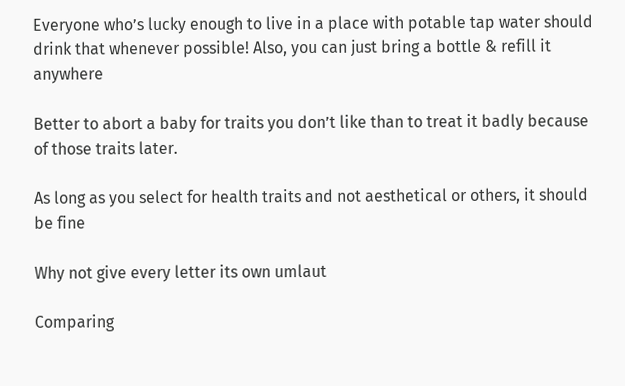Everyone who’s lucky enough to live in a place with potable tap water should drink that whenever possible! Also, you can just bring a bottle & refill it anywhere

Better to abort a baby for traits you don’t like than to treat it badly because of those traits later.

As long as you select for health traits and not aesthetical or others, it should be fine

Why not give every letter its own umlaut

Comparing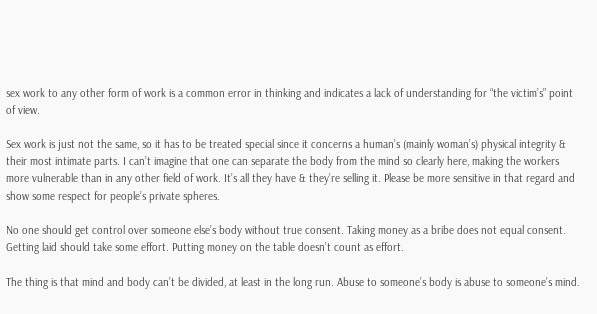sex work to any other form of work is a common error in thinking and indicates a lack of understanding for “the victim’s” point of view.

Sex work is just not the same, so it has to be treated special since it concerns a human’s (mainly woman’s) physical integrity & their most intimate parts. I can’t imagine that one can separate the body from the mind so clearly here, making the workers more vulnerable than in any other field of work. It’s all they have & they’re selling it. Please be more sensitive in that regard and show some respect for people’s private spheres.

No one should get control over someone else’s body without true consent. Taking money as a bribe does not equal consent. Getting laid should take some effort. Putting money on the table doesn’t count as effort.

The thing is that mind and body can’t be divided, at least in the long run. Abuse to someone’s body is abuse to someone’s mind.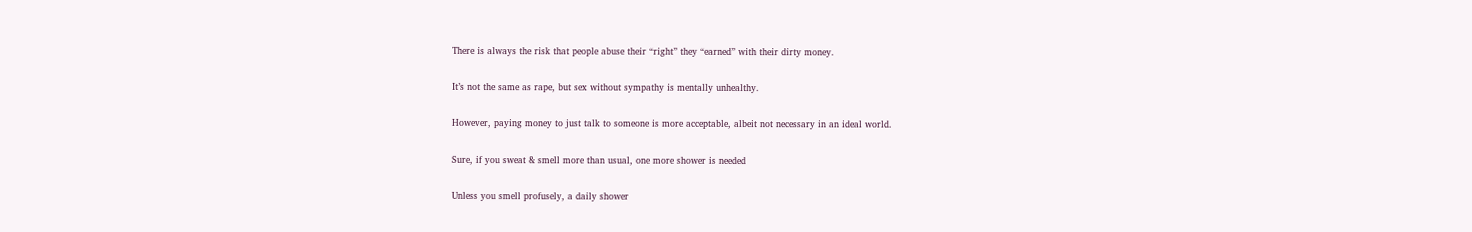There is always the risk that people abuse their “right” they “earned” with their dirty money.

It’s not the same as rape, but sex without sympathy is mentally unhealthy.

However, paying money to just talk to someone is more acceptable, albeit not necessary in an ideal world.

Sure, if you sweat & smell more than usual, one more shower is needed

Unless you smell profusely, a daily shower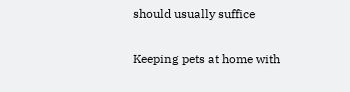should usually suffice

Keeping pets at home with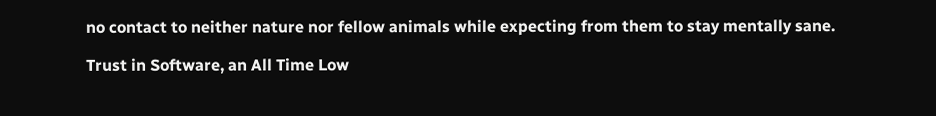no contact to neither nature nor fellow animals while expecting from them to stay mentally sane.

Trust in Software, an All Time Low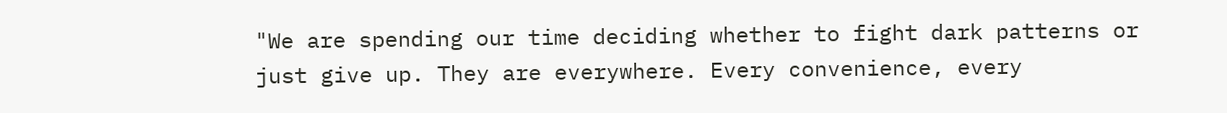"We are spending our time deciding whether to fight dark patterns or just give up. They are everywhere. Every convenience, every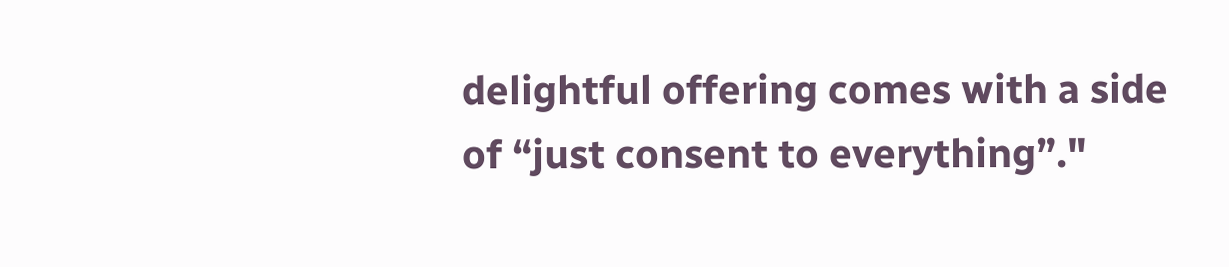delightful offering comes with a side of “just consent to everything”."